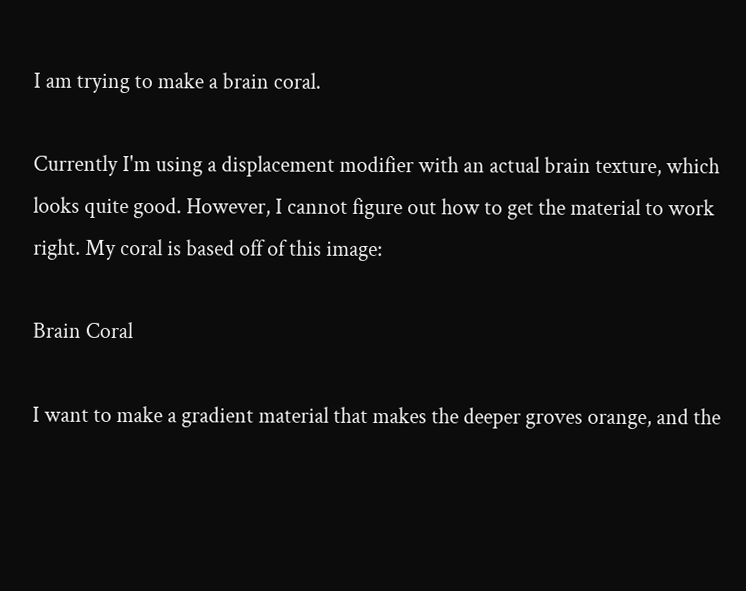I am trying to make a brain coral.

Currently I'm using a displacement modifier with an actual brain texture, which looks quite good. However, I cannot figure out how to get the material to work right. My coral is based off of this image:

Brain Coral

I want to make a gradient material that makes the deeper groves orange, and the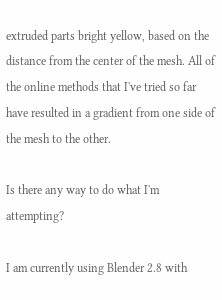extruded parts bright yellow, based on the distance from the center of the mesh. All of the online methods that I've tried so far have resulted in a gradient from one side of the mesh to the other.

Is there any way to do what I'm attempting?

I am currently using Blender 2.8 with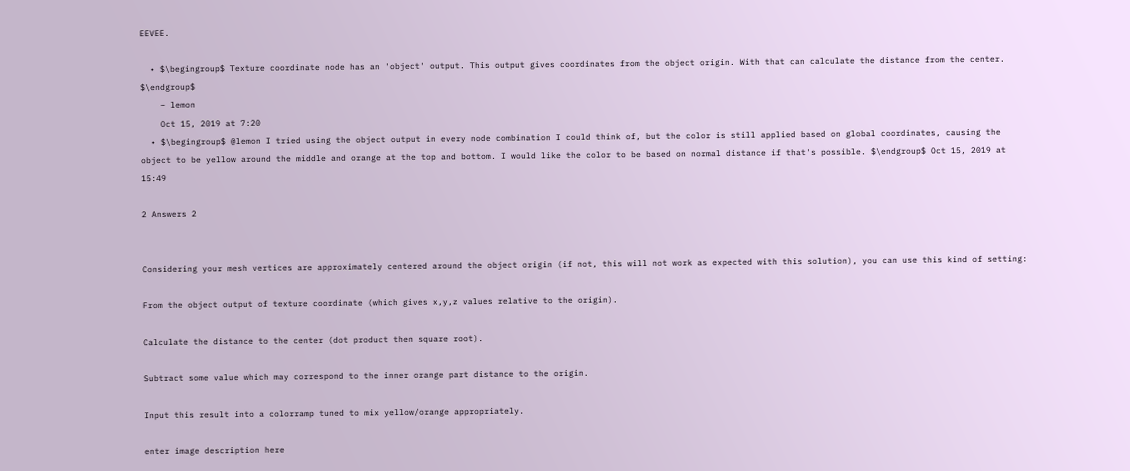EEVEE.

  • $\begingroup$ Texture coordinate node has an 'object' output. This output gives coordinates from the object origin. With that can calculate the distance from the center. $\endgroup$
    – lemon
    Oct 15, 2019 at 7:20
  • $\begingroup$ @lemon I tried using the object output in every node combination I could think of, but the color is still applied based on global coordinates, causing the object to be yellow around the middle and orange at the top and bottom. I would like the color to be based on normal distance if that's possible. $\endgroup$ Oct 15, 2019 at 15:49

2 Answers 2


Considering your mesh vertices are approximately centered around the object origin (if not, this will not work as expected with this solution), you can use this kind of setting:

From the object output of texture coordinate (which gives x,y,z values relative to the origin).

Calculate the distance to the center (dot product then square root).

Subtract some value which may correspond to the inner orange part distance to the origin.

Input this result into a colorramp tuned to mix yellow/orange appropriately.

enter image description here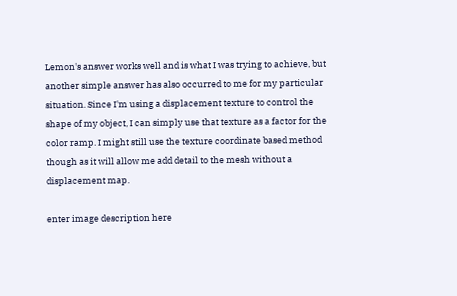Lemon's answer works well and is what I was trying to achieve, but another simple answer has also occurred to me for my particular situation. Since I'm using a displacement texture to control the shape of my object, I can simply use that texture as a factor for the color ramp. I might still use the texture coordinate based method though as it will allow me add detail to the mesh without a displacement map.

enter image description here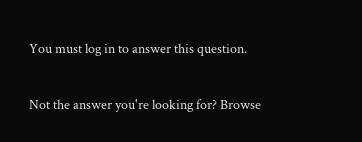You must log in to answer this question.

Not the answer you're looking for? Browse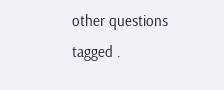other questions tagged .